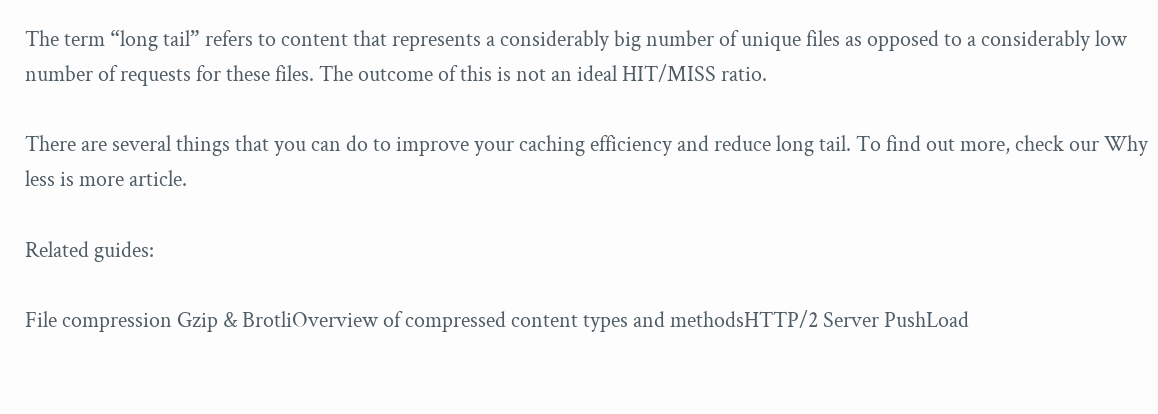The term “long tail” refers to content that represents a considerably big number of unique files as opposed to a considerably low number of requests for these files. The outcome of this is not an ideal HIT/MISS ratio.

There are several things that you can do to improve your caching efficiency and reduce long tail. To find out more, check our Why less is more article.

Related guides:

File compression Gzip & BrotliOverview of compressed content types and methodsHTTP/2 Server PushLoad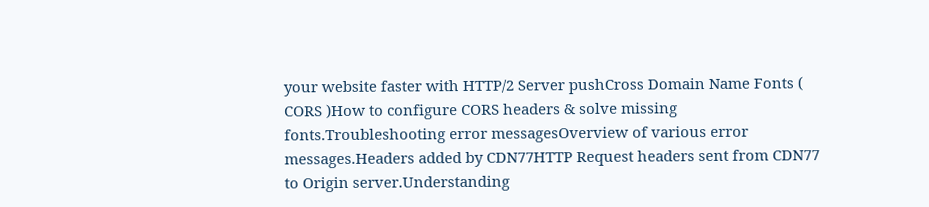your website faster with HTTP/2 Server pushCross Domain Name Fonts ( CORS )How to configure CORS headers & solve missing fonts.Troubleshooting error messagesOverview of various error messages.Headers added by CDN77HTTP Request headers sent from CDN77 to Origin server.Understanding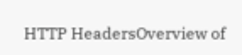HTTP HeadersOverview of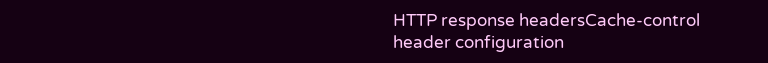HTTP response headersCache-control header configuration